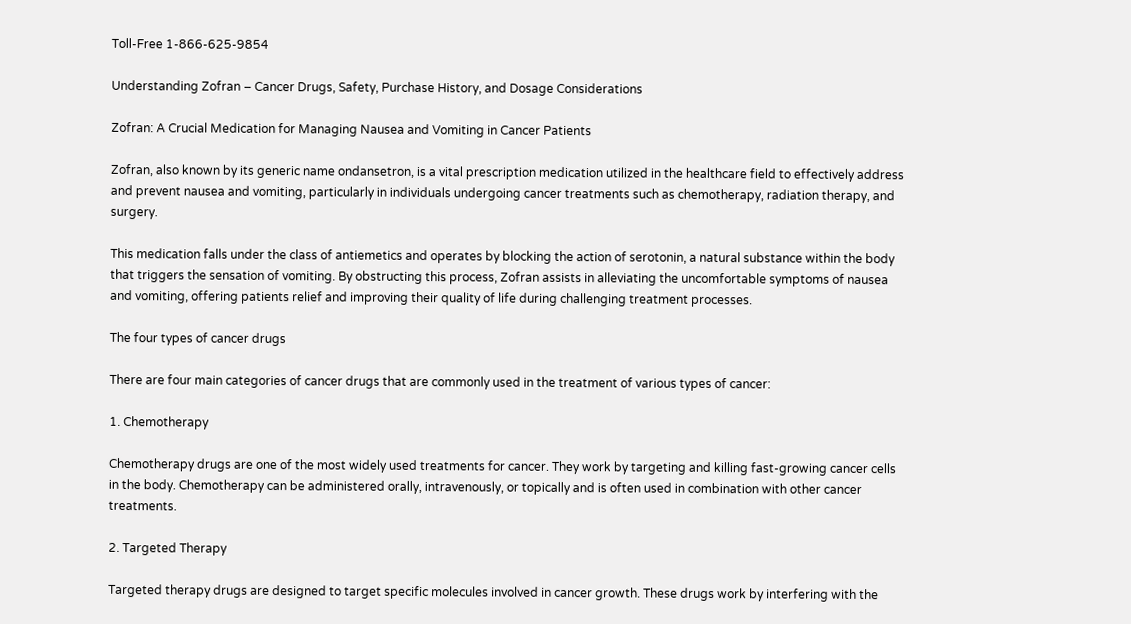Toll-Free 1-866-625-9854

Understanding Zofran – Cancer Drugs, Safety, Purchase History, and Dosage Considerations

Zofran: A Crucial Medication for Managing Nausea and Vomiting in Cancer Patients

Zofran, also known by its generic name ondansetron, is a vital prescription medication utilized in the healthcare field to effectively address and prevent nausea and vomiting, particularly in individuals undergoing cancer treatments such as chemotherapy, radiation therapy, and surgery.

This medication falls under the class of antiemetics and operates by blocking the action of serotonin, a natural substance within the body that triggers the sensation of vomiting. By obstructing this process, Zofran assists in alleviating the uncomfortable symptoms of nausea and vomiting, offering patients relief and improving their quality of life during challenging treatment processes.

The four types of cancer drugs

There are four main categories of cancer drugs that are commonly used in the treatment of various types of cancer:

1. Chemotherapy

Chemotherapy drugs are one of the most widely used treatments for cancer. They work by targeting and killing fast-growing cancer cells in the body. Chemotherapy can be administered orally, intravenously, or topically and is often used in combination with other cancer treatments.

2. Targeted Therapy

Targeted therapy drugs are designed to target specific molecules involved in cancer growth. These drugs work by interfering with the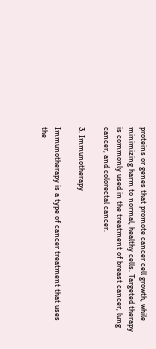proteins or genes that promote cancer cell growth, while minimizing harm to normal, healthy cells. Targeted therapy is commonly used in the treatment of breast cancer, lung cancer, and colorectal cancer.

3. Immunotherapy

Immunotherapy is a type of cancer treatment that uses the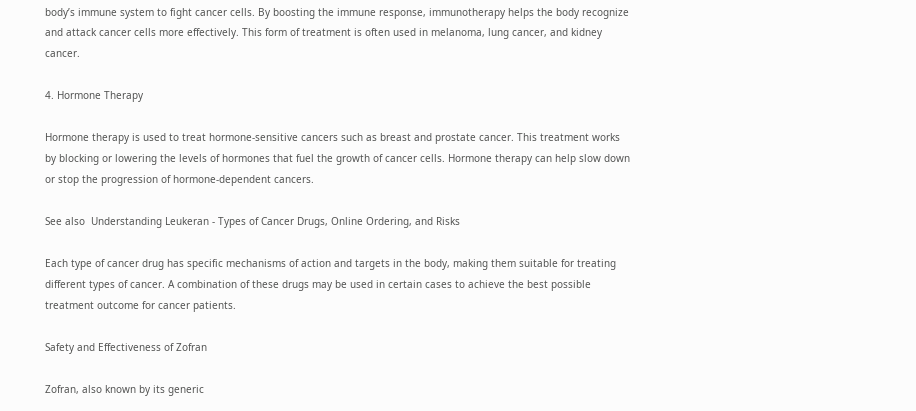body’s immune system to fight cancer cells. By boosting the immune response, immunotherapy helps the body recognize and attack cancer cells more effectively. This form of treatment is often used in melanoma, lung cancer, and kidney cancer.

4. Hormone Therapy

Hormone therapy is used to treat hormone-sensitive cancers such as breast and prostate cancer. This treatment works by blocking or lowering the levels of hormones that fuel the growth of cancer cells. Hormone therapy can help slow down or stop the progression of hormone-dependent cancers.

See also  Understanding Leukeran - Types of Cancer Drugs, Online Ordering, and Risks

Each type of cancer drug has specific mechanisms of action and targets in the body, making them suitable for treating different types of cancer. A combination of these drugs may be used in certain cases to achieve the best possible treatment outcome for cancer patients.

Safety and Effectiveness of Zofran

Zofran, also known by its generic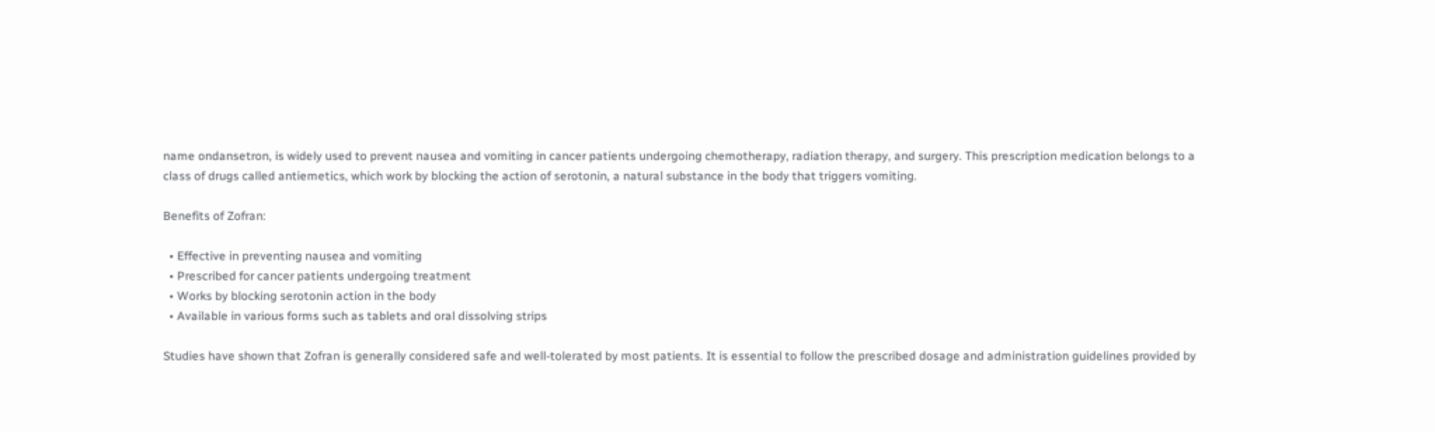name ondansetron, is widely used to prevent nausea and vomiting in cancer patients undergoing chemotherapy, radiation therapy, and surgery. This prescription medication belongs to a class of drugs called antiemetics, which work by blocking the action of serotonin, a natural substance in the body that triggers vomiting.

Benefits of Zofran:

  • Effective in preventing nausea and vomiting
  • Prescribed for cancer patients undergoing treatment
  • Works by blocking serotonin action in the body
  • Available in various forms such as tablets and oral dissolving strips

Studies have shown that Zofran is generally considered safe and well-tolerated by most patients. It is essential to follow the prescribed dosage and administration guidelines provided by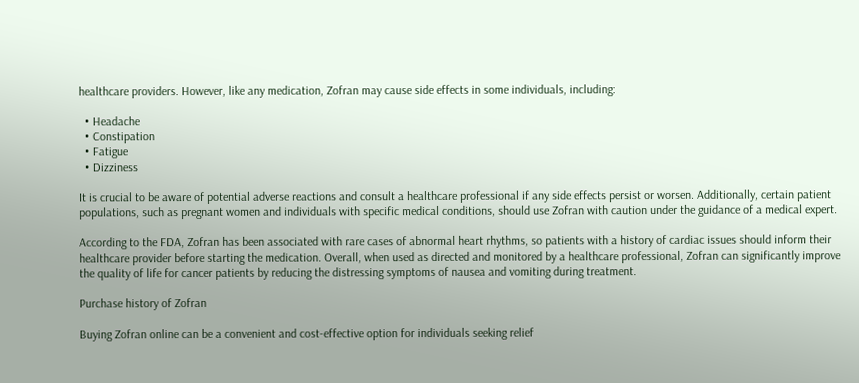healthcare providers. However, like any medication, Zofran may cause side effects in some individuals, including:

  • Headache
  • Constipation
  • Fatigue
  • Dizziness

It is crucial to be aware of potential adverse reactions and consult a healthcare professional if any side effects persist or worsen. Additionally, certain patient populations, such as pregnant women and individuals with specific medical conditions, should use Zofran with caution under the guidance of a medical expert.

According to the FDA, Zofran has been associated with rare cases of abnormal heart rhythms, so patients with a history of cardiac issues should inform their healthcare provider before starting the medication. Overall, when used as directed and monitored by a healthcare professional, Zofran can significantly improve the quality of life for cancer patients by reducing the distressing symptoms of nausea and vomiting during treatment.

Purchase history of Zofran

Buying Zofran online can be a convenient and cost-effective option for individuals seeking relief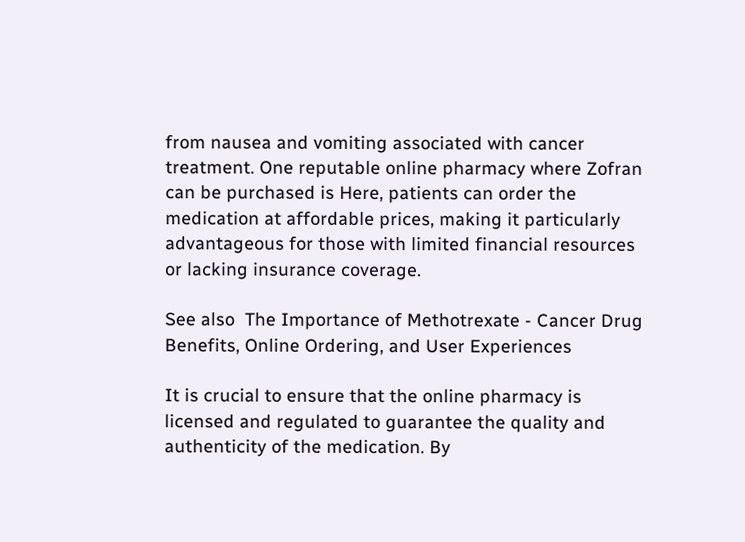from nausea and vomiting associated with cancer treatment. One reputable online pharmacy where Zofran can be purchased is Here, patients can order the medication at affordable prices, making it particularly advantageous for those with limited financial resources or lacking insurance coverage.

See also  The Importance of Methotrexate - Cancer Drug Benefits, Online Ordering, and User Experiences

It is crucial to ensure that the online pharmacy is licensed and regulated to guarantee the quality and authenticity of the medication. By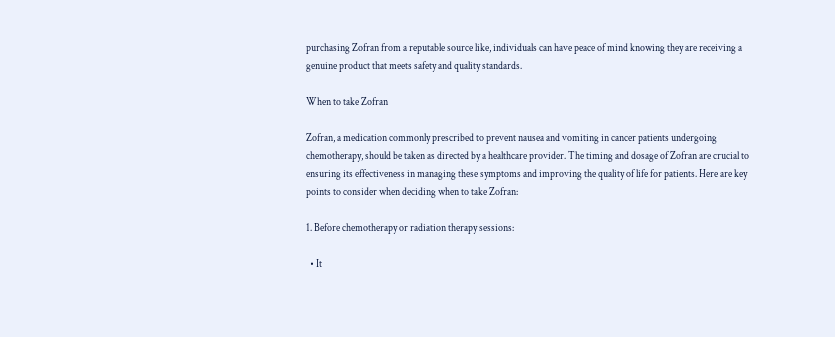purchasing Zofran from a reputable source like, individuals can have peace of mind knowing they are receiving a genuine product that meets safety and quality standards.

When to take Zofran

Zofran, a medication commonly prescribed to prevent nausea and vomiting in cancer patients undergoing chemotherapy, should be taken as directed by a healthcare provider. The timing and dosage of Zofran are crucial to ensuring its effectiveness in managing these symptoms and improving the quality of life for patients. Here are key points to consider when deciding when to take Zofran:

1. Before chemotherapy or radiation therapy sessions:

  • It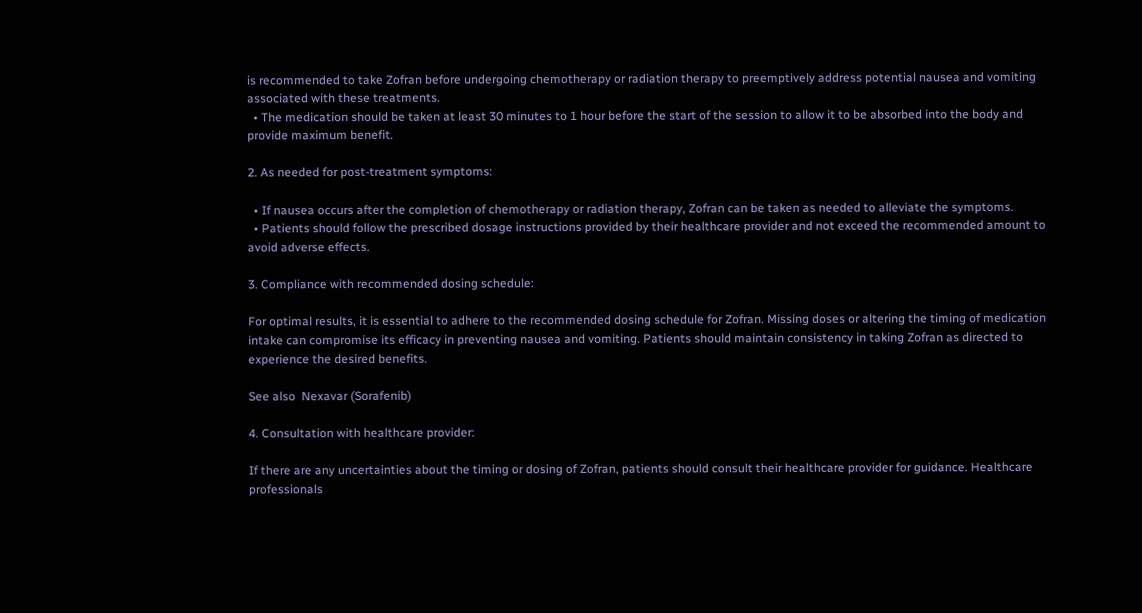is recommended to take Zofran before undergoing chemotherapy or radiation therapy to preemptively address potential nausea and vomiting associated with these treatments.
  • The medication should be taken at least 30 minutes to 1 hour before the start of the session to allow it to be absorbed into the body and provide maximum benefit.

2. As needed for post-treatment symptoms:

  • If nausea occurs after the completion of chemotherapy or radiation therapy, Zofran can be taken as needed to alleviate the symptoms.
  • Patients should follow the prescribed dosage instructions provided by their healthcare provider and not exceed the recommended amount to avoid adverse effects.

3. Compliance with recommended dosing schedule:

For optimal results, it is essential to adhere to the recommended dosing schedule for Zofran. Missing doses or altering the timing of medication intake can compromise its efficacy in preventing nausea and vomiting. Patients should maintain consistency in taking Zofran as directed to experience the desired benefits.

See also  Nexavar (Sorafenib)

4. Consultation with healthcare provider:

If there are any uncertainties about the timing or dosing of Zofran, patients should consult their healthcare provider for guidance. Healthcare professionals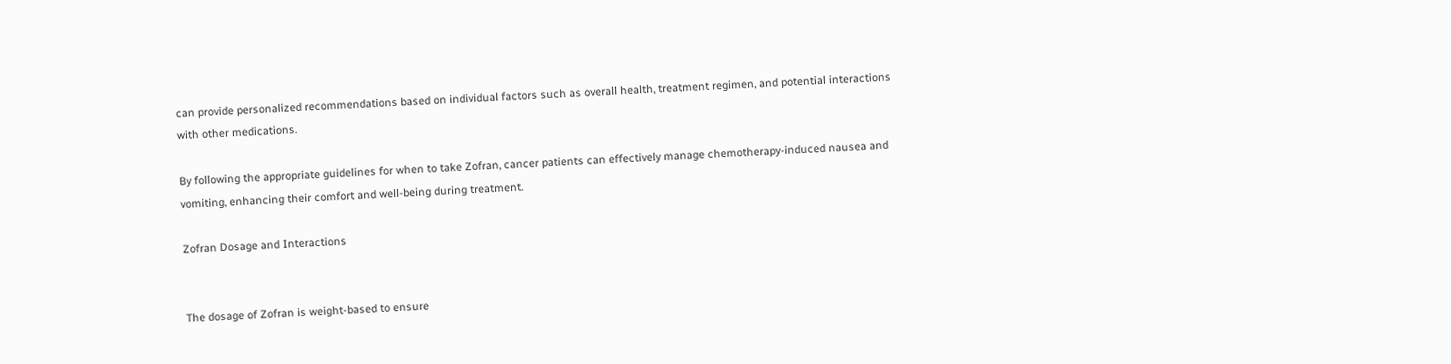can provide personalized recommendations based on individual factors such as overall health, treatment regimen, and potential interactions with other medications.

By following the appropriate guidelines for when to take Zofran, cancer patients can effectively manage chemotherapy-induced nausea and vomiting, enhancing their comfort and well-being during treatment.

Zofran Dosage and Interactions


The dosage of Zofran is weight-based to ensure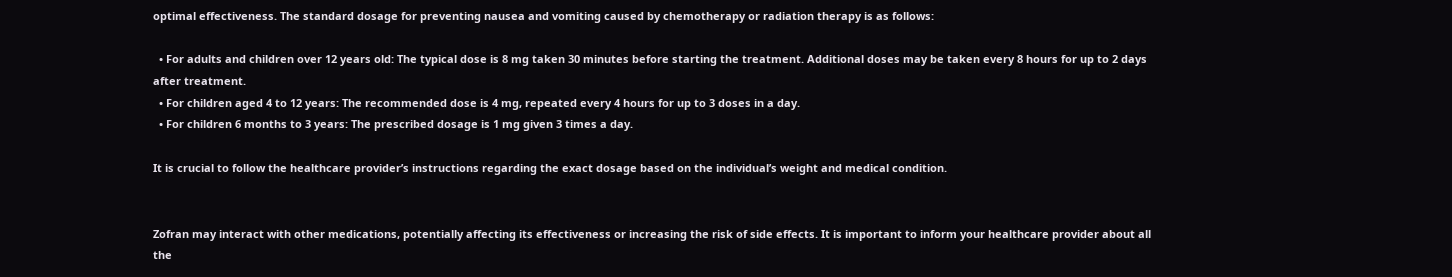optimal effectiveness. The standard dosage for preventing nausea and vomiting caused by chemotherapy or radiation therapy is as follows:

  • For adults and children over 12 years old: The typical dose is 8 mg taken 30 minutes before starting the treatment. Additional doses may be taken every 8 hours for up to 2 days after treatment.
  • For children aged 4 to 12 years: The recommended dose is 4 mg, repeated every 4 hours for up to 3 doses in a day.
  • For children 6 months to 3 years: The prescribed dosage is 1 mg given 3 times a day.

It is crucial to follow the healthcare provider’s instructions regarding the exact dosage based on the individual’s weight and medical condition.


Zofran may interact with other medications, potentially affecting its effectiveness or increasing the risk of side effects. It is important to inform your healthcare provider about all the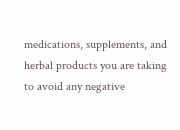medications, supplements, and herbal products you are taking to avoid any negative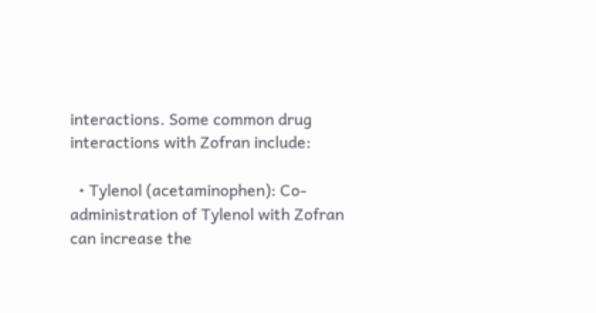interactions. Some common drug interactions with Zofran include:

  • Tylenol (acetaminophen): Co-administration of Tylenol with Zofran can increase the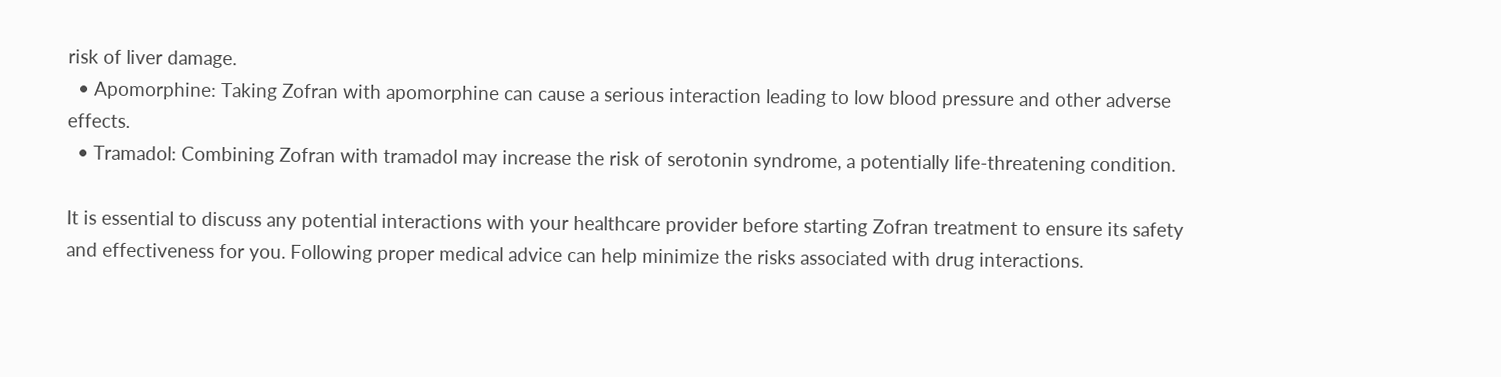risk of liver damage.
  • Apomorphine: Taking Zofran with apomorphine can cause a serious interaction leading to low blood pressure and other adverse effects.
  • Tramadol: Combining Zofran with tramadol may increase the risk of serotonin syndrome, a potentially life-threatening condition.

It is essential to discuss any potential interactions with your healthcare provider before starting Zofran treatment to ensure its safety and effectiveness for you. Following proper medical advice can help minimize the risks associated with drug interactions.